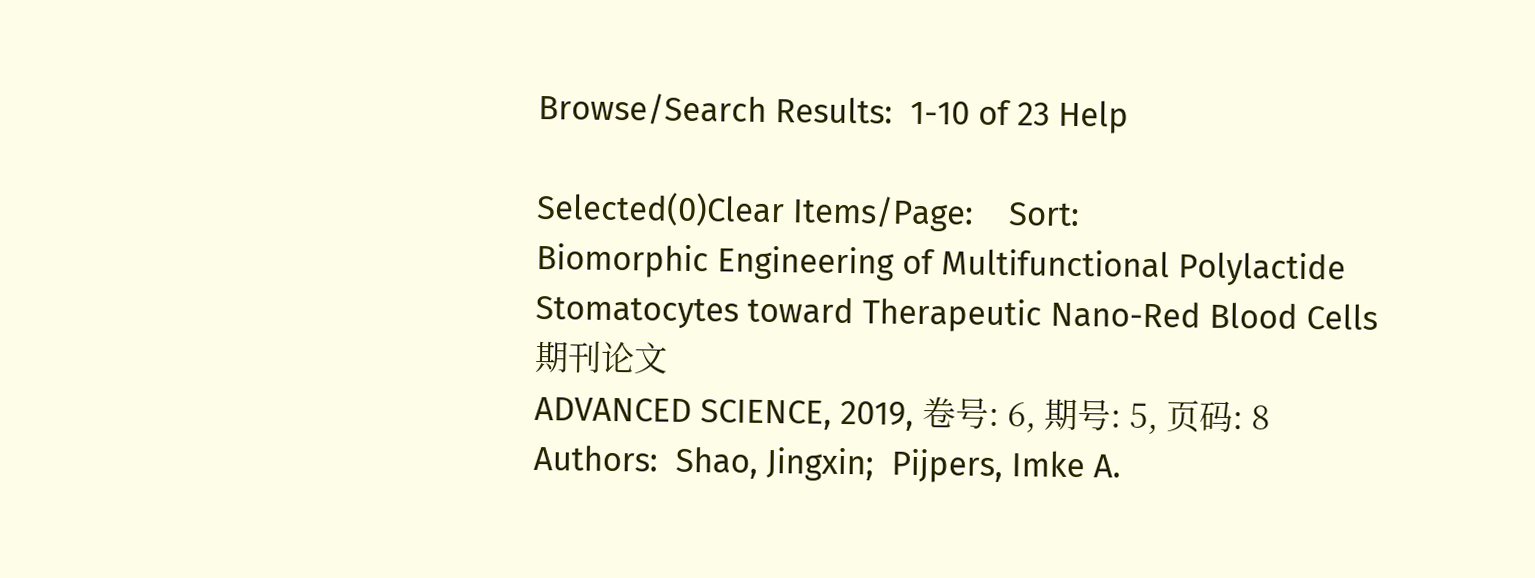Browse/Search Results:  1-10 of 23 Help

Selected(0)Clear Items/Page:    Sort:
Biomorphic Engineering of Multifunctional Polylactide Stomatocytes toward Therapeutic Nano-Red Blood Cells 期刊论文
ADVANCED SCIENCE, 2019, 卷号: 6, 期号: 5, 页码: 8
Authors:  Shao, Jingxin;  Pijpers, Imke A.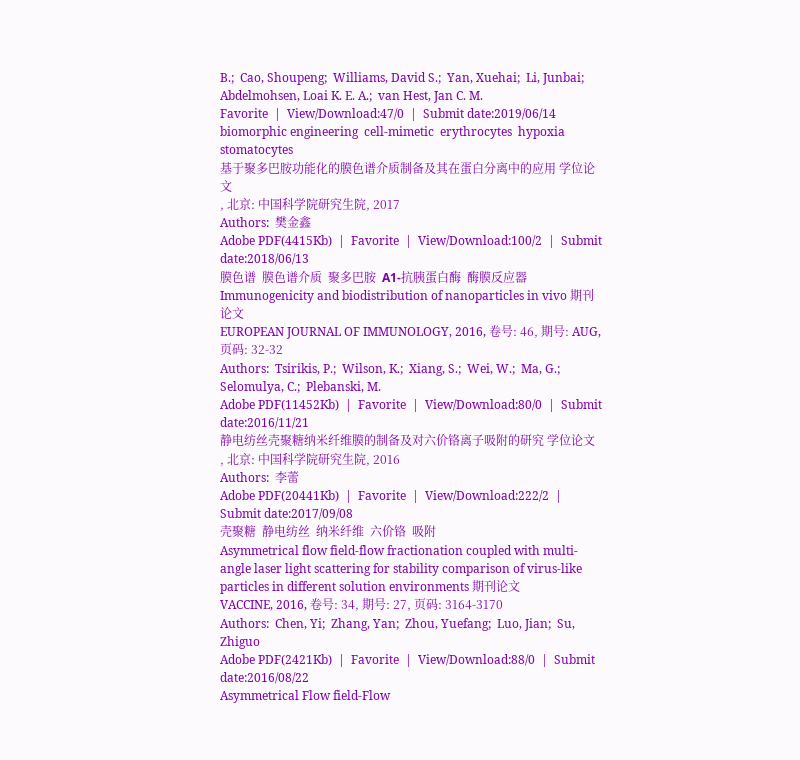B.;  Cao, Shoupeng;  Williams, David S.;  Yan, Xuehai;  Li, Junbai;  Abdelmohsen, Loai K. E. A.;  van Hest, Jan C. M.
Favorite  |  View/Download:47/0  |  Submit date:2019/06/14
biomorphic engineering  cell-mimetic  erythrocytes  hypoxia  stomatocytes
基于聚多巴胺功能化的膜色谱介质制备及其在蛋白分离中的应用 学位论文
, 北京: 中国科学院研究生院, 2017
Authors:  樊金鑫
Adobe PDF(4415Kb)  |  Favorite  |  View/Download:100/2  |  Submit date:2018/06/13
膜色谱  膜色谱介质  聚多巴胺  Α1-抗胰蛋白酶  酶膜反应器
Immunogenicity and biodistribution of nanoparticles in vivo 期刊论文
EUROPEAN JOURNAL OF IMMUNOLOGY, 2016, 卷号: 46, 期号: AUG, 页码: 32-32
Authors:  Tsirikis, P.;  Wilson, K.;  Xiang, S.;  Wei, W.;  Ma, G.;  Selomulya, C.;  Plebanski, M.
Adobe PDF(11452Kb)  |  Favorite  |  View/Download:80/0  |  Submit date:2016/11/21
静电纺丝壳聚糖纳米纤维膜的制备及对六价铬离子吸附的研究 学位论文
, 北京: 中国科学院研究生院, 2016
Authors:  李蕾
Adobe PDF(20441Kb)  |  Favorite  |  View/Download:222/2  |  Submit date:2017/09/08
壳聚糖  静电纺丝  纳米纤维  六价铬  吸附
Asymmetrical flow field-flow fractionation coupled with multi-angle laser light scattering for stability comparison of virus-like particles in different solution environments 期刊论文
VACCINE, 2016, 卷号: 34, 期号: 27, 页码: 3164-3170
Authors:  Chen, Yi;  Zhang, Yan;  Zhou, Yuefang;  Luo, Jian;  Su, Zhiguo
Adobe PDF(2421Kb)  |  Favorite  |  View/Download:88/0  |  Submit date:2016/08/22
Asymmetrical Flow field-Flow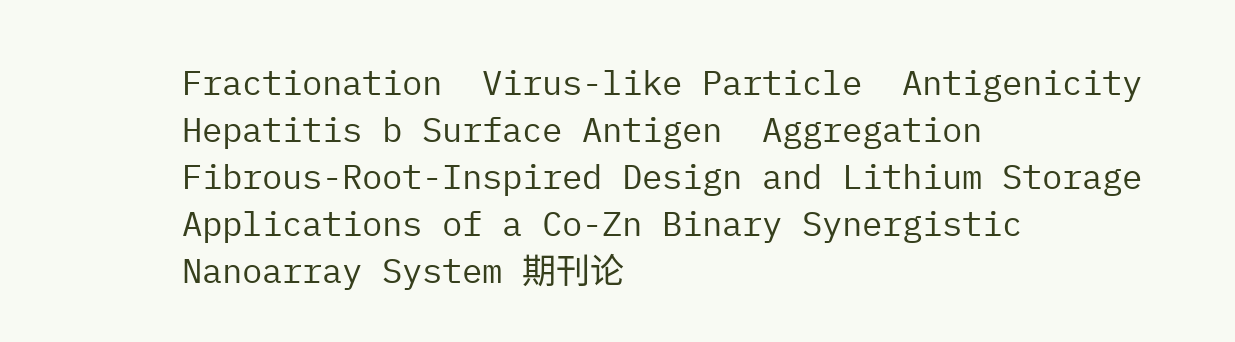Fractionation  Virus-like Particle  Antigenicity  Hepatitis b Surface Antigen  Aggregation
Fibrous-Root-Inspired Design and Lithium Storage Applications of a Co-Zn Binary Synergistic Nanoarray System 期刊论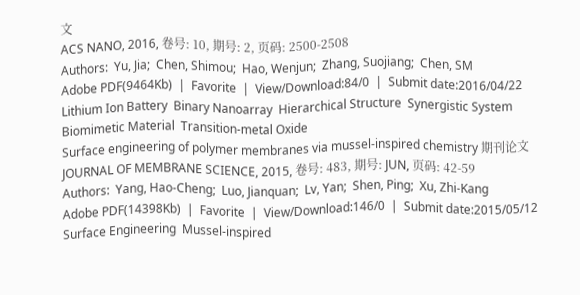文
ACS NANO, 2016, 卷号: 10, 期号: 2, 页码: 2500-2508
Authors:  Yu, Jia;  Chen, Shimou;  Hao, Wenjun;  Zhang, Suojiang;  Chen, SM
Adobe PDF(9464Kb)  |  Favorite  |  View/Download:84/0  |  Submit date:2016/04/22
Lithium Ion Battery  Binary Nanoarray  Hierarchical Structure  Synergistic System  Biomimetic Material  Transition-metal Oxide
Surface engineering of polymer membranes via mussel-inspired chemistry 期刊论文
JOURNAL OF MEMBRANE SCIENCE, 2015, 卷号: 483, 期号: JUN, 页码: 42-59
Authors:  Yang, Hao-Cheng;  Luo, Jianquan;  Lv, Yan;  Shen, Ping;  Xu, Zhi-Kang
Adobe PDF(14398Kb)  |  Favorite  |  View/Download:146/0  |  Submit date:2015/05/12
Surface Engineering  Mussel-inspired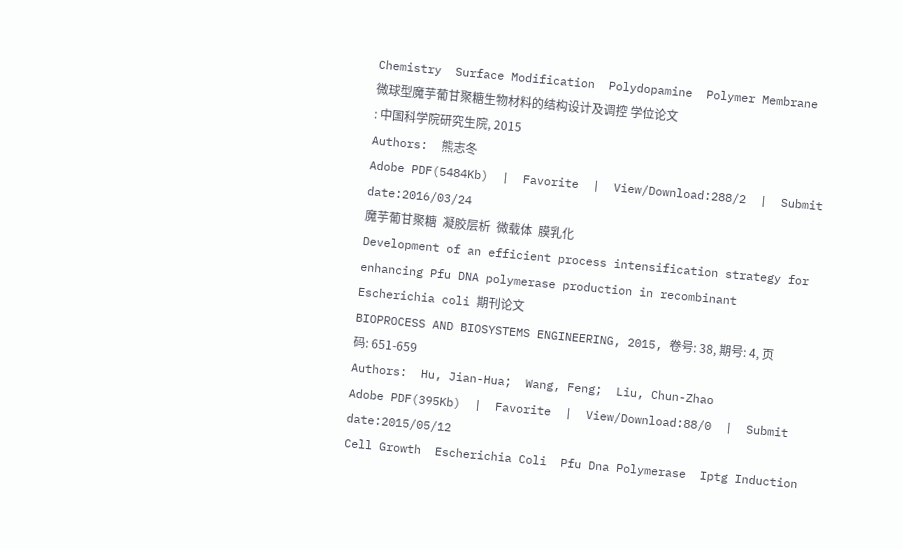Chemistry  Surface Modification  Polydopamine  Polymer Membrane
微球型魔芋葡甘聚糖生物材料的结构设计及调控 学位论文
: 中国科学院研究生院, 2015
Authors:  熊志冬
Adobe PDF(5484Kb)  |  Favorite  |  View/Download:288/2  |  Submit date:2016/03/24
魔芋葡甘聚糖  凝胶层析  微载体  膜乳化
Development of an efficient process intensification strategy for enhancing Pfu DNA polymerase production in recombinant Escherichia coli 期刊论文
BIOPROCESS AND BIOSYSTEMS ENGINEERING, 2015, 卷号: 38, 期号: 4, 页码: 651-659
Authors:  Hu, Jian-Hua;  Wang, Feng;  Liu, Chun-Zhao
Adobe PDF(395Kb)  |  Favorite  |  View/Download:88/0  |  Submit date:2015/05/12
Cell Growth  Escherichia Coli  Pfu Dna Polymerase  Iptg Induction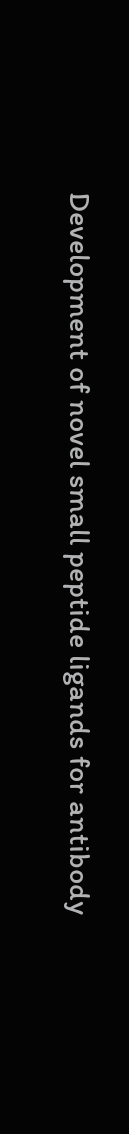Development of novel small peptide ligands for antibody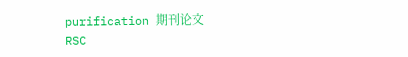purification 期刊论文
RSC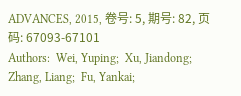ADVANCES, 2015, 卷号: 5, 期号: 82, 页码: 67093-67101
Authors:  Wei, Yuping;  Xu, Jiandong;  Zhang, Liang;  Fu, Yankai;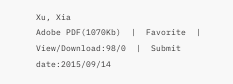Xu, Xia
Adobe PDF(1070Kb)  |  Favorite  |  View/Download:98/0  |  Submit date:2015/09/14